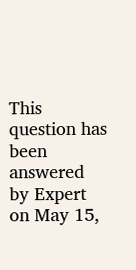This question has been answered by Expert on May 15,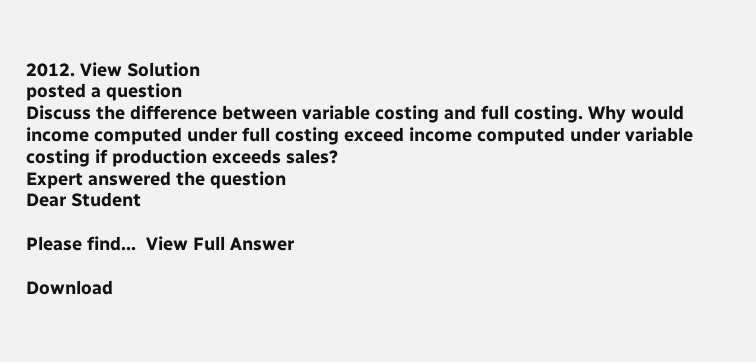2012. View Solution
posted a question
Discuss the difference between variable costing and full costing. Why would income computed under full costing exceed income computed under variable costing if production exceeds sales?
Expert answered the question
Dear Student

Please find...  View Full Answer

Download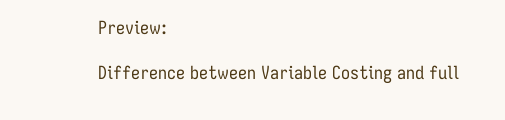Preview:

Difference between Variable Costing and full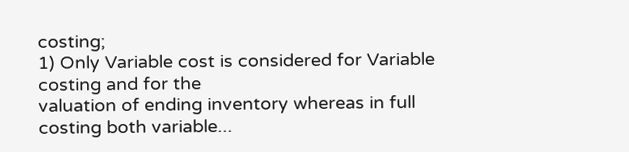costing;
1) Only Variable cost is considered for Variable costing and for the
valuation of ending inventory whereas in full costing both variable...